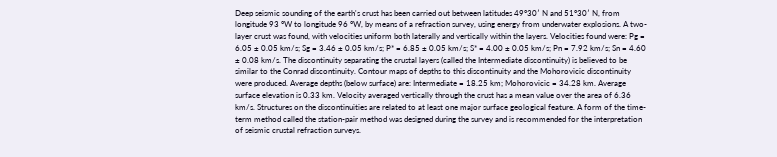Deep seismic sounding of the earth's crust has been carried out between latitudes 49°30′ N and 51°30′ N, from longitude 93 °W to longitude 96 °W, by means of a refraction survey, using energy from underwater explosions. A two-layer crust was found, with velocities uniform both laterally and vertically within the layers. Velocities found were: Pg = 6.05 ± 0.05 km/s; Sg = 3.46 ± 0.05 km/s; P* = 6.85 ± 0.05 km/s; S* = 4.00 ± 0.05 km/s; Pn = 7.92 km/s; Sn = 4.60 ± 0.08 km/s. The discontinuity separating the crustal layers (called the Intermediate discontinuity) is believed to be similar to the Conrad discontinuity. Contour maps of depths to this discontinuity and the Mohorovicic discontinuity were produced. Average depths (below surface) are: Intermediate = 18.25 km; Mohorovicic = 34.28 km. Average surface elevation is 0.33 km. Velocity averaged vertically through the crust has a mean value over the area of 6.36 km/s. Structures on the discontinuities are related to at least one major surface geological feature. A form of the time-term method called the station-pair method was designed during the survey and is recommended for the interpretation of seismic crustal refraction surveys.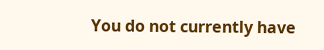You do not currently have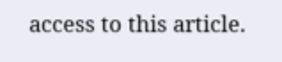access to this article.